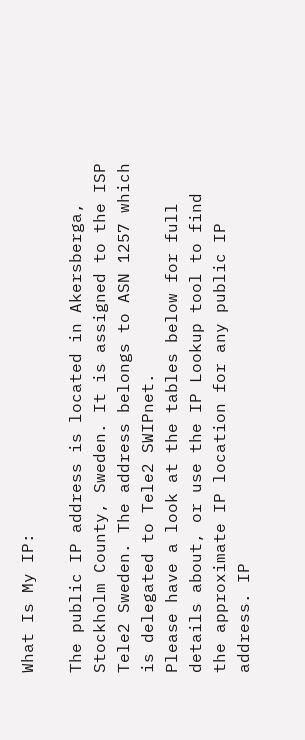What Is My IP:

The public IP address is located in Akersberga, Stockholm County, Sweden. It is assigned to the ISP Tele2 Sweden. The address belongs to ASN 1257 which is delegated to Tele2 SWIPnet.
Please have a look at the tables below for full details about, or use the IP Lookup tool to find the approximate IP location for any public IP address. IP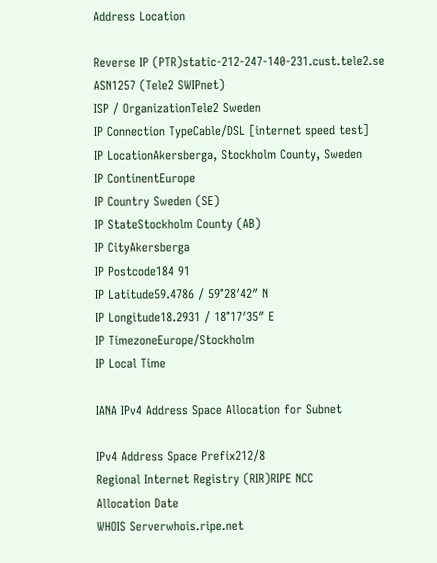Address Location

Reverse IP (PTR)static-212-247-140-231.cust.tele2.se
ASN1257 (Tele2 SWIPnet)
ISP / OrganizationTele2 Sweden
IP Connection TypeCable/DSL [internet speed test]
IP LocationAkersberga, Stockholm County, Sweden
IP ContinentEurope
IP Country Sweden (SE)
IP StateStockholm County (AB)
IP CityAkersberga
IP Postcode184 91
IP Latitude59.4786 / 59°28′42″ N
IP Longitude18.2931 / 18°17′35″ E
IP TimezoneEurope/Stockholm
IP Local Time

IANA IPv4 Address Space Allocation for Subnet

IPv4 Address Space Prefix212/8
Regional Internet Registry (RIR)RIPE NCC
Allocation Date
WHOIS Serverwhois.ripe.net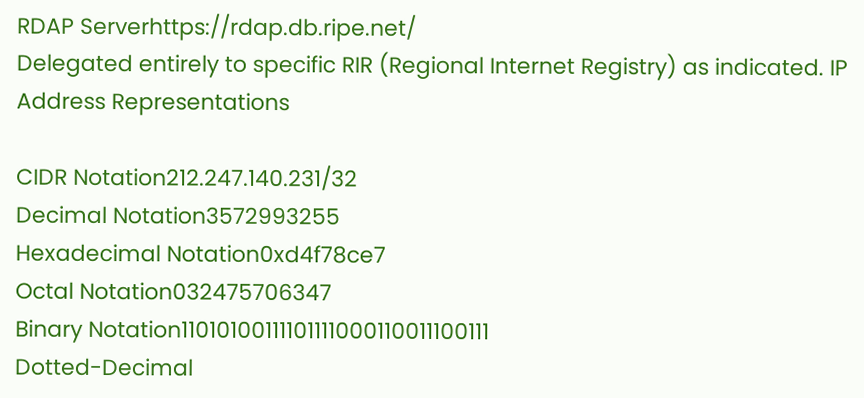RDAP Serverhttps://rdap.db.ripe.net/
Delegated entirely to specific RIR (Regional Internet Registry) as indicated. IP Address Representations

CIDR Notation212.247.140.231/32
Decimal Notation3572993255
Hexadecimal Notation0xd4f78ce7
Octal Notation032475706347
Binary Notation11010100111101111000110011100111
Dotted-Decimal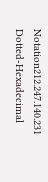Notation212.247.140.231
Dotted-Hexadecimal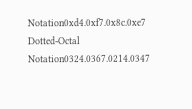Notation0xd4.0xf7.0x8c.0xe7
Dotted-Octal Notation0324.0367.0214.0347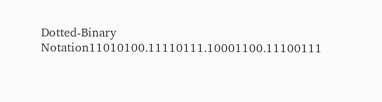Dotted-Binary Notation11010100.11110111.10001100.11100111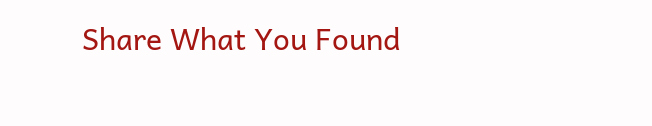Share What You Found